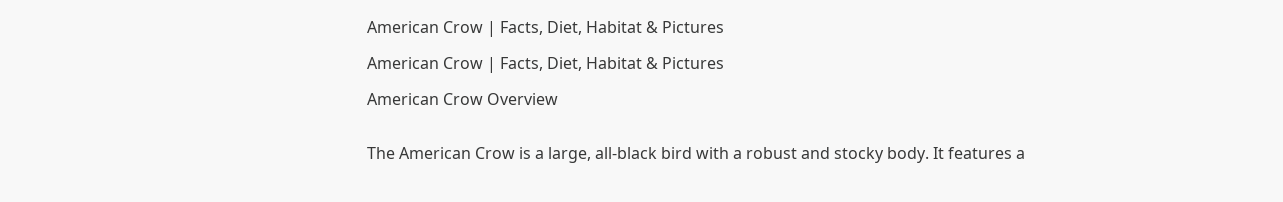American Crow | Facts, Diet, Habitat & Pictures

American Crow | Facts, Diet, Habitat & Pictures

American Crow Overview


The American Crow is a large, all-black bird with a robust and stocky body. It features a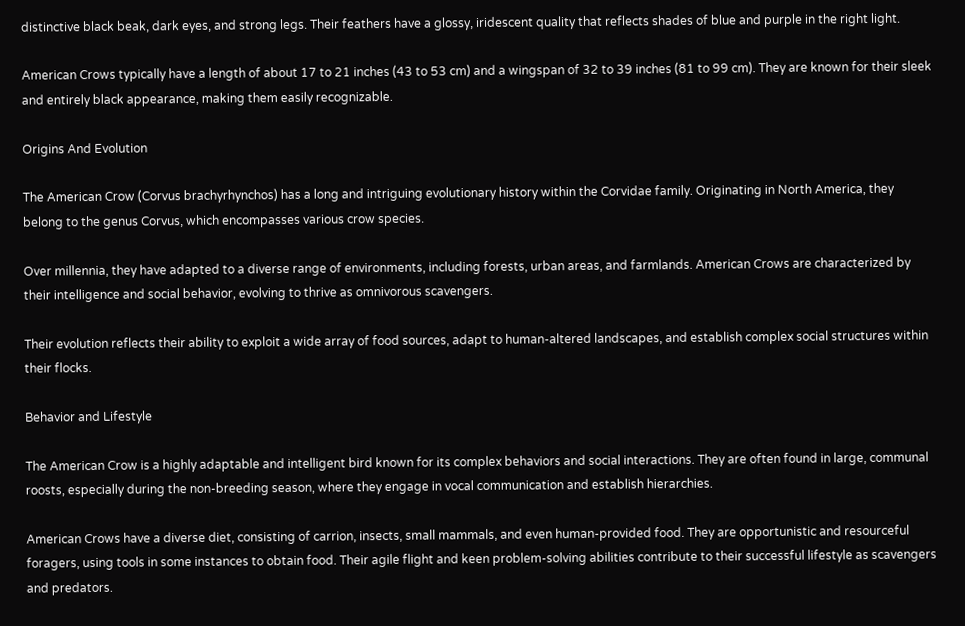distinctive black beak, dark eyes, and strong legs. Their feathers have a glossy, iridescent quality that reflects shades of blue and purple in the right light.

American Crows typically have a length of about 17 to 21 inches (43 to 53 cm) and a wingspan of 32 to 39 inches (81 to 99 cm). They are known for their sleek and entirely black appearance, making them easily recognizable.

Origins And Evolution

The American Crow (Corvus brachyrhynchos) has a long and intriguing evolutionary history within the Corvidae family. Originating in North America, they belong to the genus Corvus, which encompasses various crow species.

Over millennia, they have adapted to a diverse range of environments, including forests, urban areas, and farmlands. American Crows are characterized by their intelligence and social behavior, evolving to thrive as omnivorous scavengers.

Their evolution reflects their ability to exploit a wide array of food sources, adapt to human-altered landscapes, and establish complex social structures within their flocks.

Behavior and Lifestyle

The American Crow is a highly adaptable and intelligent bird known for its complex behaviors and social interactions. They are often found in large, communal roosts, especially during the non-breeding season, where they engage in vocal communication and establish hierarchies.

American Crows have a diverse diet, consisting of carrion, insects, small mammals, and even human-provided food. They are opportunistic and resourceful foragers, using tools in some instances to obtain food. Their agile flight and keen problem-solving abilities contribute to their successful lifestyle as scavengers and predators.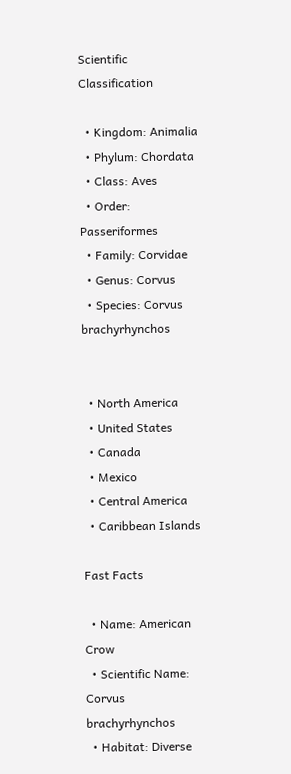Scientific Classification

  • Kingdom: Animalia
  • Phylum: Chordata
  • Class: Aves
  • Order: Passeriformes
  • Family: Corvidae
  • Genus: Corvus
  • Species: Corvus brachyrhynchos


  • North America
  • United States
  • Canada
  • Mexico
  • Central America
  • Caribbean Islands

Fast Facts

  • Name: American Crow
  • Scientific Name: Corvus brachyrhynchos
  • Habitat: Diverse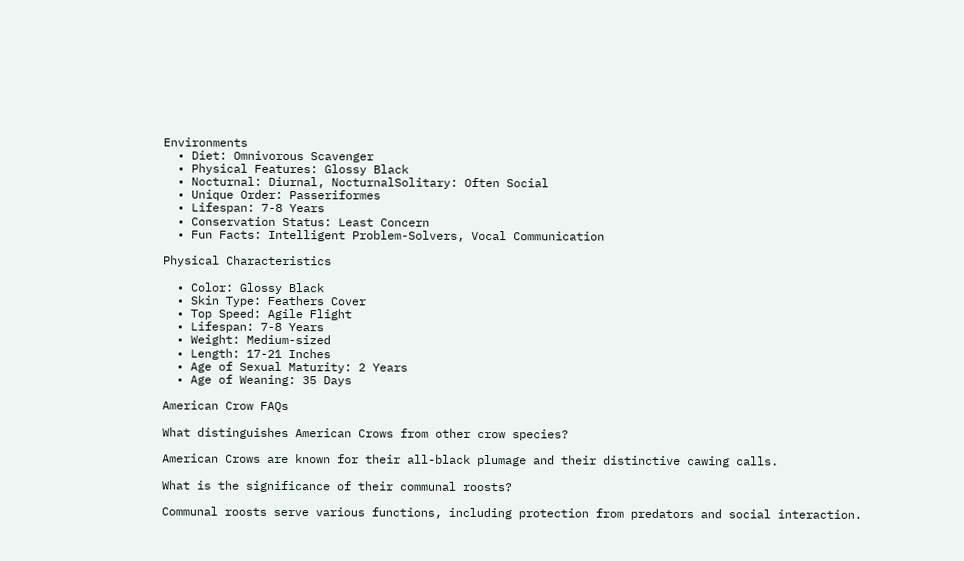Environments
  • Diet: Omnivorous Scavenger
  • Physical Features: Glossy Black
  • Nocturnal: Diurnal, NocturnalSolitary: Often Social
  • Unique Order: Passeriformes
  • Lifespan: 7-8 Years
  • Conservation Status: Least Concern
  • Fun Facts: Intelligent Problem-Solvers, Vocal Communication

Physical Characteristics

  • Color: Glossy Black
  • Skin Type: Feathers Cover
  • Top Speed: Agile Flight
  • Lifespan: 7-8 Years
  • Weight: Medium-sized
  • Length: 17-21 Inches
  • Age of Sexual Maturity: 2 Years
  • Age of Weaning: 35 Days

American Crow FAQs

What distinguishes American Crows from other crow species?

American Crows are known for their all-black plumage and their distinctive cawing calls.

What is the significance of their communal roosts?

Communal roosts serve various functions, including protection from predators and social interaction.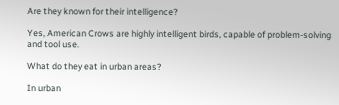Are they known for their intelligence?

Yes, American Crows are highly intelligent birds, capable of problem-solving and tool use.

What do they eat in urban areas?

In urban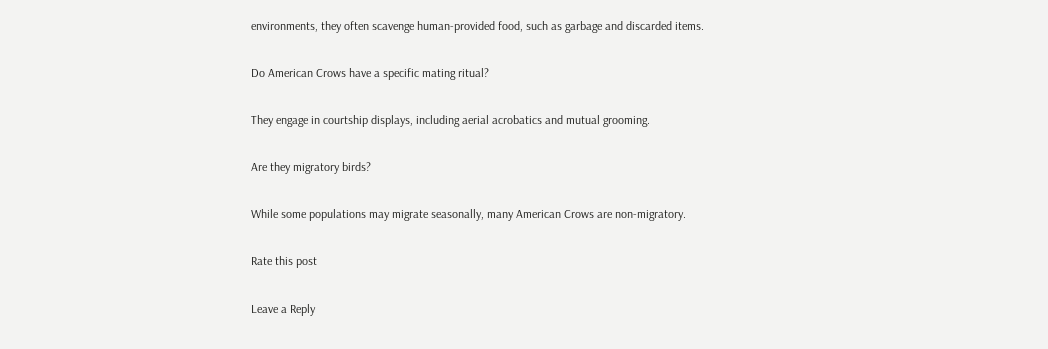environments, they often scavenge human-provided food, such as garbage and discarded items.

Do American Crows have a specific mating ritual?

They engage in courtship displays, including aerial acrobatics and mutual grooming.

Are they migratory birds?

While some populations may migrate seasonally, many American Crows are non-migratory.

Rate this post

Leave a Reply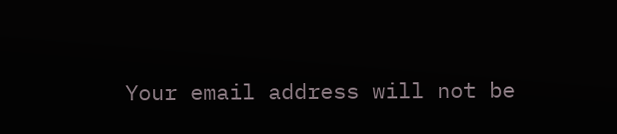Your email address will not be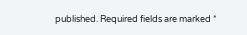published. Required fields are marked *